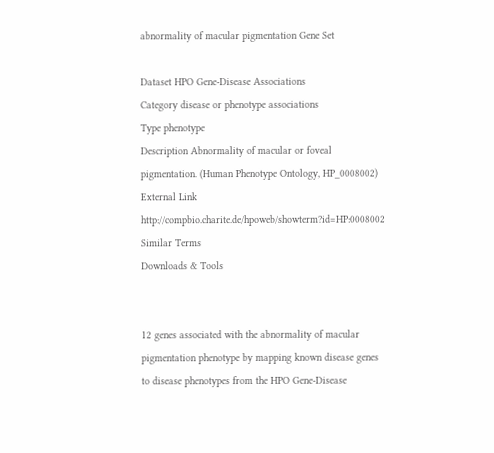abnormality of macular pigmentation Gene Set

Dataset HPO Gene-Disease Associations
Category disease or phenotype associations
Type phenotype
Description Abnormality of macular or foveal pigmentation. (Human Phenotype Ontology, HP_0008002)
External Link http://compbio.charite.de/hpoweb/showterm?id=HP:0008002
Similar Terms
Downloads & Tools


12 genes associated with the abnormality of macular pigmentation phenotype by mapping known disease genes to disease phenotypes from the HPO Gene-Disease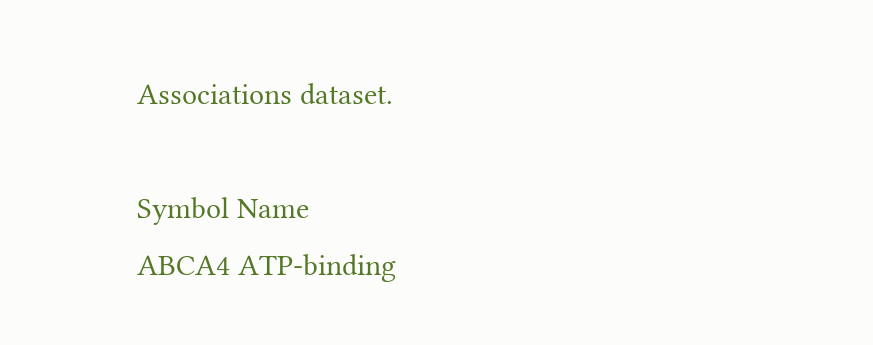Associations dataset.

Symbol Name
ABCA4 ATP-binding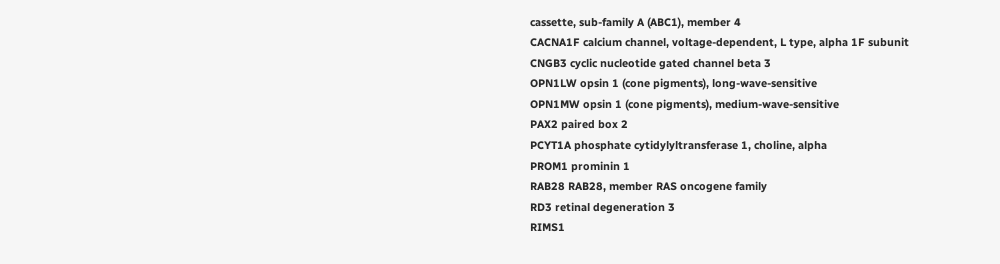cassette, sub-family A (ABC1), member 4
CACNA1F calcium channel, voltage-dependent, L type, alpha 1F subunit
CNGB3 cyclic nucleotide gated channel beta 3
OPN1LW opsin 1 (cone pigments), long-wave-sensitive
OPN1MW opsin 1 (cone pigments), medium-wave-sensitive
PAX2 paired box 2
PCYT1A phosphate cytidylyltransferase 1, choline, alpha
PROM1 prominin 1
RAB28 RAB28, member RAS oncogene family
RD3 retinal degeneration 3
RIMS1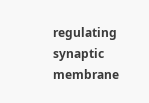regulating synaptic membrane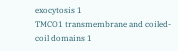exocytosis 1
TMCO1 transmembrane and coiled-coil domains 1